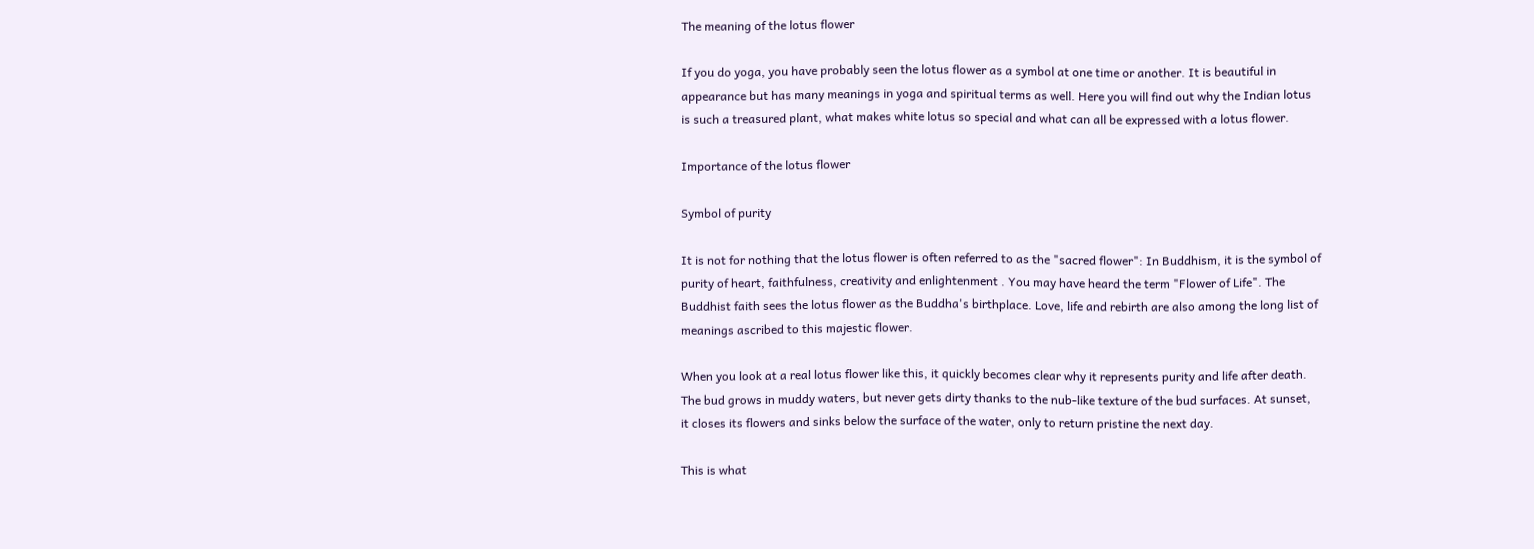The meaning of the lotus flower

If you do yoga, you have probably seen the lotus flower as a symbol at one time or another. It is beautiful in appearance but has many meanings in yoga and spiritual terms as well. Here you will find out why the Indian lotus is such a treasured plant, what makes white lotus so special and what can all be expressed with a lotus flower.

Importance of the lotus flower

Symbol of purity

It is not for nothing that the lotus flower is often referred to as the "sacred flower": In Buddhism, it is the symbol of purity of heart, faithfulness, creativity and enlightenment . You may have heard the term "Flower of Life". The Buddhist faith sees the lotus flower as the Buddha's birthplace. Love, life and rebirth are also among the long list of meanings ascribed to this majestic flower.

When you look at a real lotus flower like this, it quickly becomes clear why it represents purity and life after death. The bud grows in muddy waters, but never gets dirty thanks to the nub-like texture of the bud surfaces. At sunset, it closes its flowers and sinks below the surface of the water, only to return pristine the next day.

This is what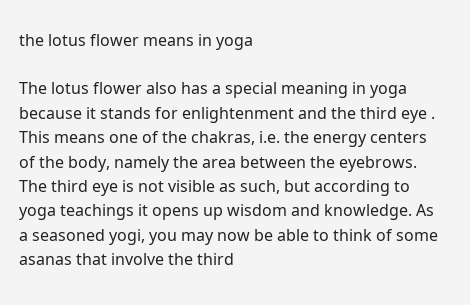the lotus flower means in yoga

The lotus flower also has a special meaning in yoga because it stands for enlightenment and the third eye . This means one of the chakras, i.e. the energy centers of the body, namely the area between the eyebrows. The third eye is not visible as such, but according to yoga teachings it opens up wisdom and knowledge. As a seasoned yogi, you may now be able to think of some asanas that involve the third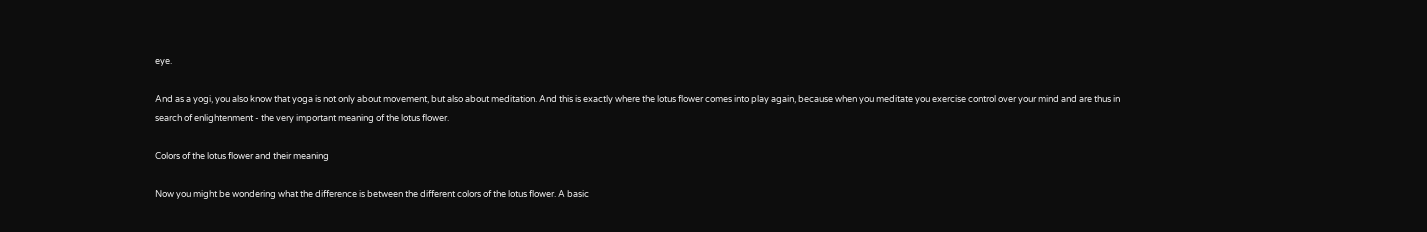eye.

And as a yogi, you also know that yoga is not only about movement, but also about meditation. And this is exactly where the lotus flower comes into play again, because when you meditate you exercise control over your mind and are thus in search of enlightenment - the very important meaning of the lotus flower.

Colors of the lotus flower and their meaning

Now you might be wondering what the difference is between the different colors of the lotus flower. A basic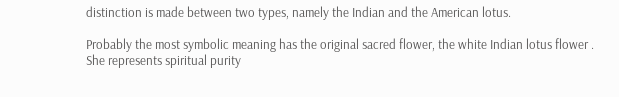distinction is made between two types, namely the Indian and the American lotus.

Probably the most symbolic meaning has the original sacred flower, the white Indian lotus flower . She represents spiritual purity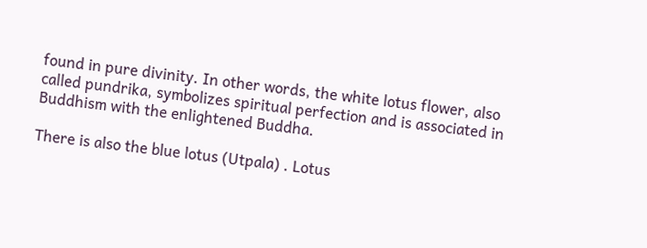found in pure divinity. In other words, the white lotus flower, also called pundrika, symbolizes spiritual perfection and is associated in Buddhism with the enlightened Buddha.

There is also the blue lotus (Utpala) . Lotus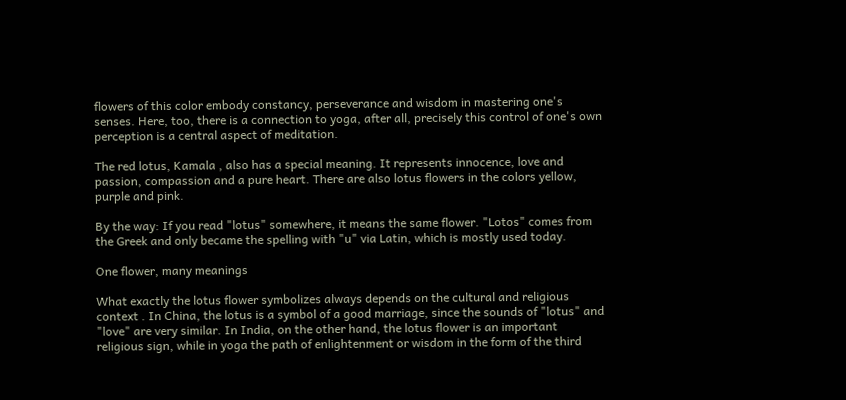flowers of this color embody constancy, perseverance and wisdom in mastering one's senses. Here, too, there is a connection to yoga, after all, precisely this control of one's own perception is a central aspect of meditation.

The red lotus, Kamala , also has a special meaning. It represents innocence, love and passion, compassion and a pure heart. There are also lotus flowers in the colors yellow, purple and pink.

By the way: If you read "lotus" somewhere, it means the same flower. "Lotos" comes from the Greek and only became the spelling with "u" via Latin, which is mostly used today.

One flower, many meanings

What exactly the lotus flower symbolizes always depends on the cultural and religious context . In China, the lotus is a symbol of a good marriage, since the sounds of "lotus" and "love" are very similar. In India, on the other hand, the lotus flower is an important religious sign, while in yoga the path of enlightenment or wisdom in the form of the third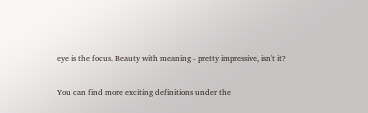eye is the focus. Beauty with meaning - pretty impressive, isn't it?

You can find more exciting definitions under the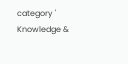category ' Knowledge &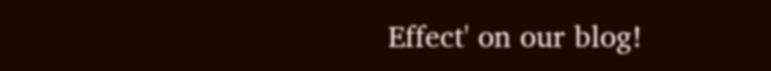Effect' on our blog!